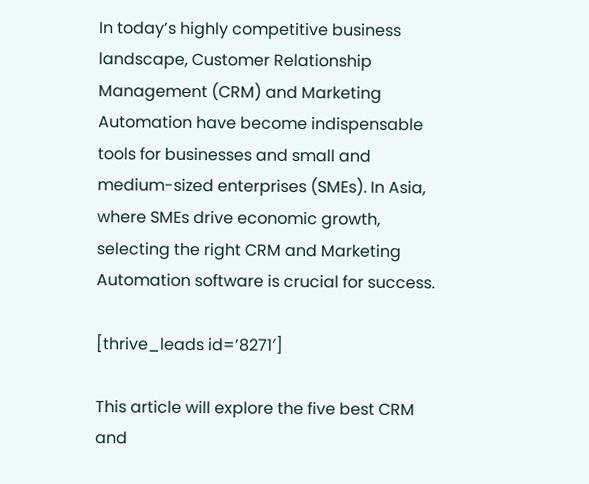In today’s highly competitive business landscape, Customer Relationship Management (CRM) and Marketing Automation have become indispensable tools for businesses and small and medium-sized enterprises (SMEs). In Asia, where SMEs drive economic growth, selecting the right CRM and Marketing Automation software is crucial for success.

[thrive_leads id=’8271′]

This article will explore the five best CRM and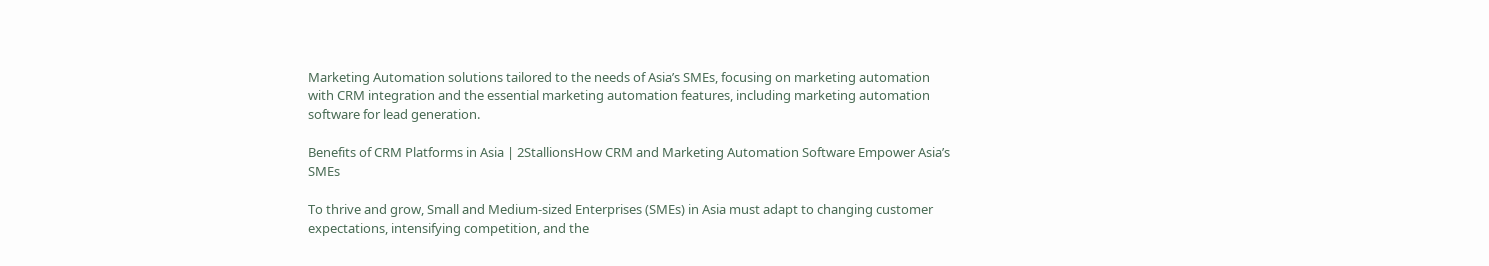Marketing Automation solutions tailored to the needs of Asia’s SMEs, focusing on marketing automation with CRM integration and the essential marketing automation features, including marketing automation software for lead generation.

Benefits of CRM Platforms in Asia | 2StallionsHow CRM and Marketing Automation Software Empower Asia’s SMEs

To thrive and grow, Small and Medium-sized Enterprises (SMEs) in Asia must adapt to changing customer expectations, intensifying competition, and the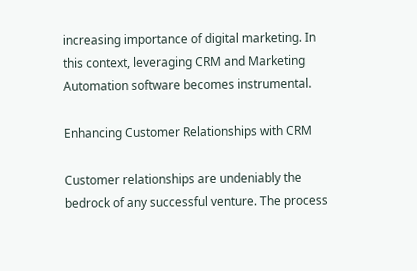increasing importance of digital marketing. In this context, leveraging CRM and Marketing Automation software becomes instrumental.

Enhancing Customer Relationships with CRM

Customer relationships are undeniably the bedrock of any successful venture. The process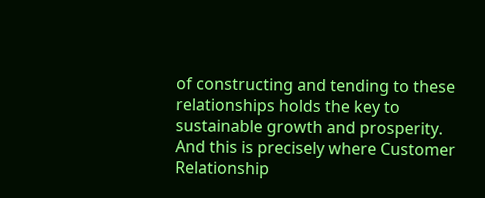of constructing and tending to these relationships holds the key to sustainable growth and prosperity. And this is precisely where Customer Relationship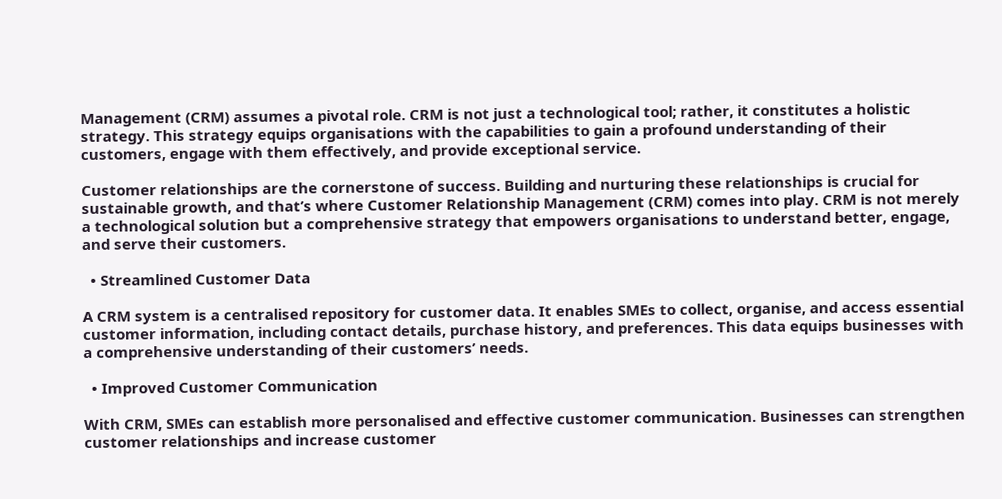Management (CRM) assumes a pivotal role. CRM is not just a technological tool; rather, it constitutes a holistic strategy. This strategy equips organisations with the capabilities to gain a profound understanding of their customers, engage with them effectively, and provide exceptional service.

Customer relationships are the cornerstone of success. Building and nurturing these relationships is crucial for sustainable growth, and that’s where Customer Relationship Management (CRM) comes into play. CRM is not merely a technological solution but a comprehensive strategy that empowers organisations to understand better, engage, and serve their customers.

  • Streamlined Customer Data

A CRM system is a centralised repository for customer data. It enables SMEs to collect, organise, and access essential customer information, including contact details, purchase history, and preferences. This data equips businesses with a comprehensive understanding of their customers’ needs.

  • Improved Customer Communication

With CRM, SMEs can establish more personalised and effective customer communication. Businesses can strengthen customer relationships and increase customer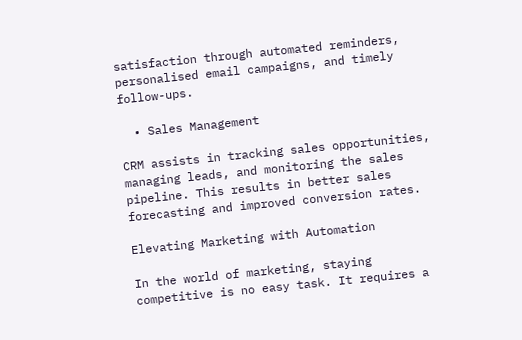satisfaction through automated reminders, personalised email campaigns, and timely follow-ups.

  • Sales Management

CRM assists in tracking sales opportunities, managing leads, and monitoring the sales pipeline. This results in better sales forecasting and improved conversion rates.

Elevating Marketing with Automation

In the world of marketing, staying competitive is no easy task. It requires a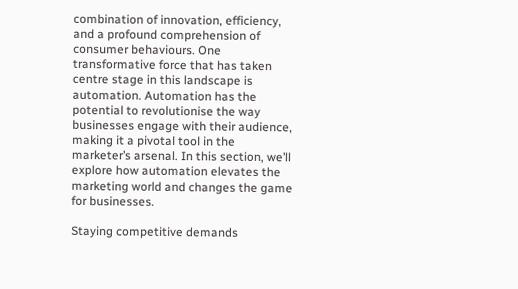combination of innovation, efficiency, and a profound comprehension of consumer behaviours. One transformative force that has taken centre stage in this landscape is automation. Automation has the potential to revolutionise the way businesses engage with their audience, making it a pivotal tool in the marketer’s arsenal. In this section, we’ll explore how automation elevates the marketing world and changes the game for businesses.

Staying competitive demands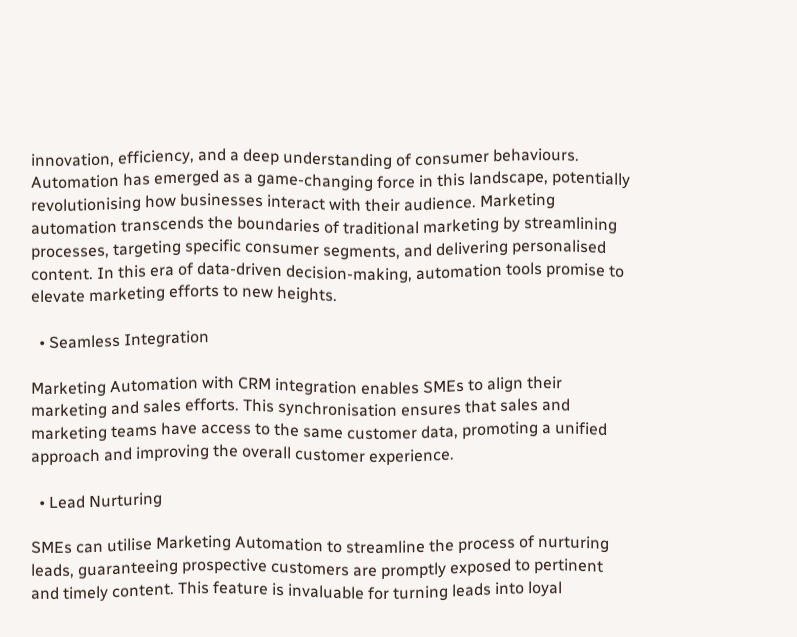innovation, efficiency, and a deep understanding of consumer behaviours. Automation has emerged as a game-changing force in this landscape, potentially revolutionising how businesses interact with their audience. Marketing automation transcends the boundaries of traditional marketing by streamlining processes, targeting specific consumer segments, and delivering personalised content. In this era of data-driven decision-making, automation tools promise to elevate marketing efforts to new heights.

  • Seamless Integration

Marketing Automation with CRM integration enables SMEs to align their marketing and sales efforts. This synchronisation ensures that sales and marketing teams have access to the same customer data, promoting a unified approach and improving the overall customer experience.

  • Lead Nurturing

SMEs can utilise Marketing Automation to streamline the process of nurturing leads, guaranteeing prospective customers are promptly exposed to pertinent and timely content. This feature is invaluable for turning leads into loyal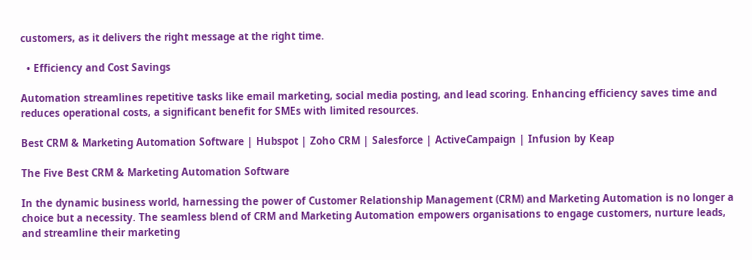customers, as it delivers the right message at the right time.

  • Efficiency and Cost Savings

Automation streamlines repetitive tasks like email marketing, social media posting, and lead scoring. Enhancing efficiency saves time and reduces operational costs, a significant benefit for SMEs with limited resources.

Best CRM & Marketing Automation Software | Hubspot | Zoho CRM | Salesforce | ActiveCampaign | Infusion by Keap

The Five Best CRM & Marketing Automation Software

In the dynamic business world, harnessing the power of Customer Relationship Management (CRM) and Marketing Automation is no longer a choice but a necessity. The seamless blend of CRM and Marketing Automation empowers organisations to engage customers, nurture leads, and streamline their marketing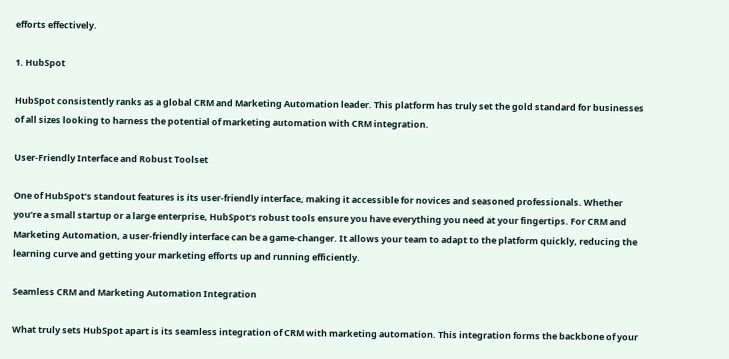efforts effectively.

1. HubSpot

HubSpot consistently ranks as a global CRM and Marketing Automation leader. This platform has truly set the gold standard for businesses of all sizes looking to harness the potential of marketing automation with CRM integration.

User-Friendly Interface and Robust Toolset

One of HubSpot’s standout features is its user-friendly interface, making it accessible for novices and seasoned professionals. Whether you’re a small startup or a large enterprise, HubSpot’s robust tools ensure you have everything you need at your fingertips. For CRM and Marketing Automation, a user-friendly interface can be a game-changer. It allows your team to adapt to the platform quickly, reducing the learning curve and getting your marketing efforts up and running efficiently.

Seamless CRM and Marketing Automation Integration

What truly sets HubSpot apart is its seamless integration of CRM with marketing automation. This integration forms the backbone of your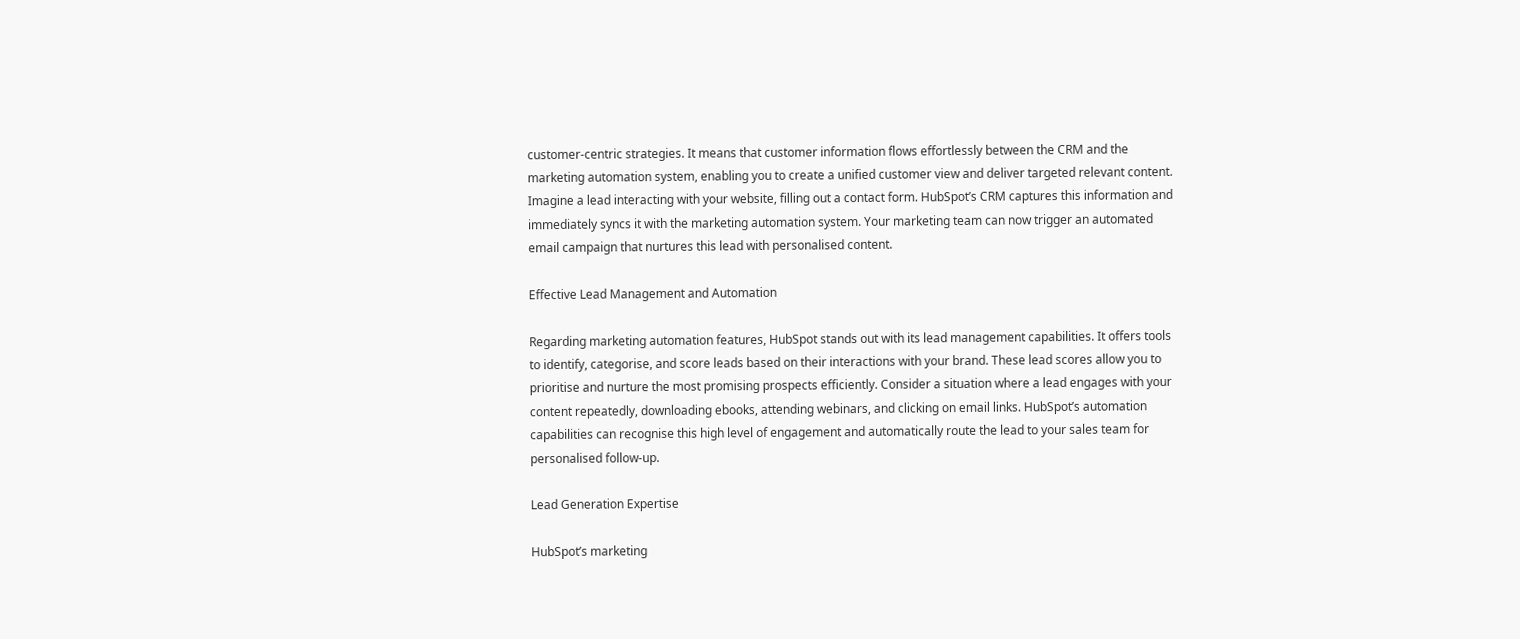customer-centric strategies. It means that customer information flows effortlessly between the CRM and the marketing automation system, enabling you to create a unified customer view and deliver targeted relevant content. Imagine a lead interacting with your website, filling out a contact form. HubSpot’s CRM captures this information and immediately syncs it with the marketing automation system. Your marketing team can now trigger an automated email campaign that nurtures this lead with personalised content.

Effective Lead Management and Automation

Regarding marketing automation features, HubSpot stands out with its lead management capabilities. It offers tools to identify, categorise, and score leads based on their interactions with your brand. These lead scores allow you to prioritise and nurture the most promising prospects efficiently. Consider a situation where a lead engages with your content repeatedly, downloading ebooks, attending webinars, and clicking on email links. HubSpot’s automation capabilities can recognise this high level of engagement and automatically route the lead to your sales team for personalised follow-up.

Lead Generation Expertise

HubSpot’s marketing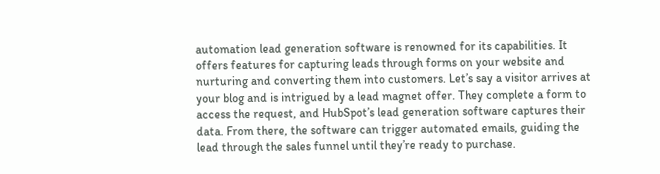automation lead generation software is renowned for its capabilities. It offers features for capturing leads through forms on your website and nurturing and converting them into customers. Let’s say a visitor arrives at your blog and is intrigued by a lead magnet offer. They complete a form to access the request, and HubSpot’s lead generation software captures their data. From there, the software can trigger automated emails, guiding the lead through the sales funnel until they’re ready to purchase.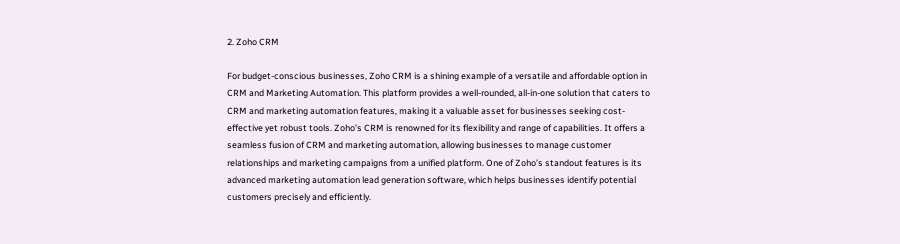2. Zoho CRM

For budget-conscious businesses, Zoho CRM is a shining example of a versatile and affordable option in CRM and Marketing Automation. This platform provides a well-rounded, all-in-one solution that caters to CRM and marketing automation features, making it a valuable asset for businesses seeking cost-effective yet robust tools. Zoho’s CRM is renowned for its flexibility and range of capabilities. It offers a seamless fusion of CRM and marketing automation, allowing businesses to manage customer relationships and marketing campaigns from a unified platform. One of Zoho’s standout features is its advanced marketing automation lead generation software, which helps businesses identify potential customers precisely and efficiently.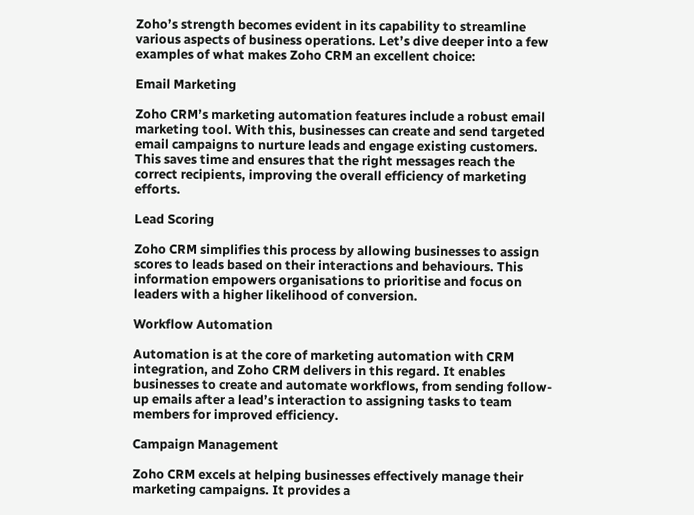Zoho’s strength becomes evident in its capability to streamline various aspects of business operations. Let’s dive deeper into a few examples of what makes Zoho CRM an excellent choice:

Email Marketing

Zoho CRM’s marketing automation features include a robust email marketing tool. With this, businesses can create and send targeted email campaigns to nurture leads and engage existing customers. This saves time and ensures that the right messages reach the correct recipients, improving the overall efficiency of marketing efforts.

Lead Scoring

Zoho CRM simplifies this process by allowing businesses to assign scores to leads based on their interactions and behaviours. This information empowers organisations to prioritise and focus on leaders with a higher likelihood of conversion.

Workflow Automation

Automation is at the core of marketing automation with CRM integration, and Zoho CRM delivers in this regard. It enables businesses to create and automate workflows, from sending follow-up emails after a lead’s interaction to assigning tasks to team members for improved efficiency.

Campaign Management

Zoho CRM excels at helping businesses effectively manage their marketing campaigns. It provides a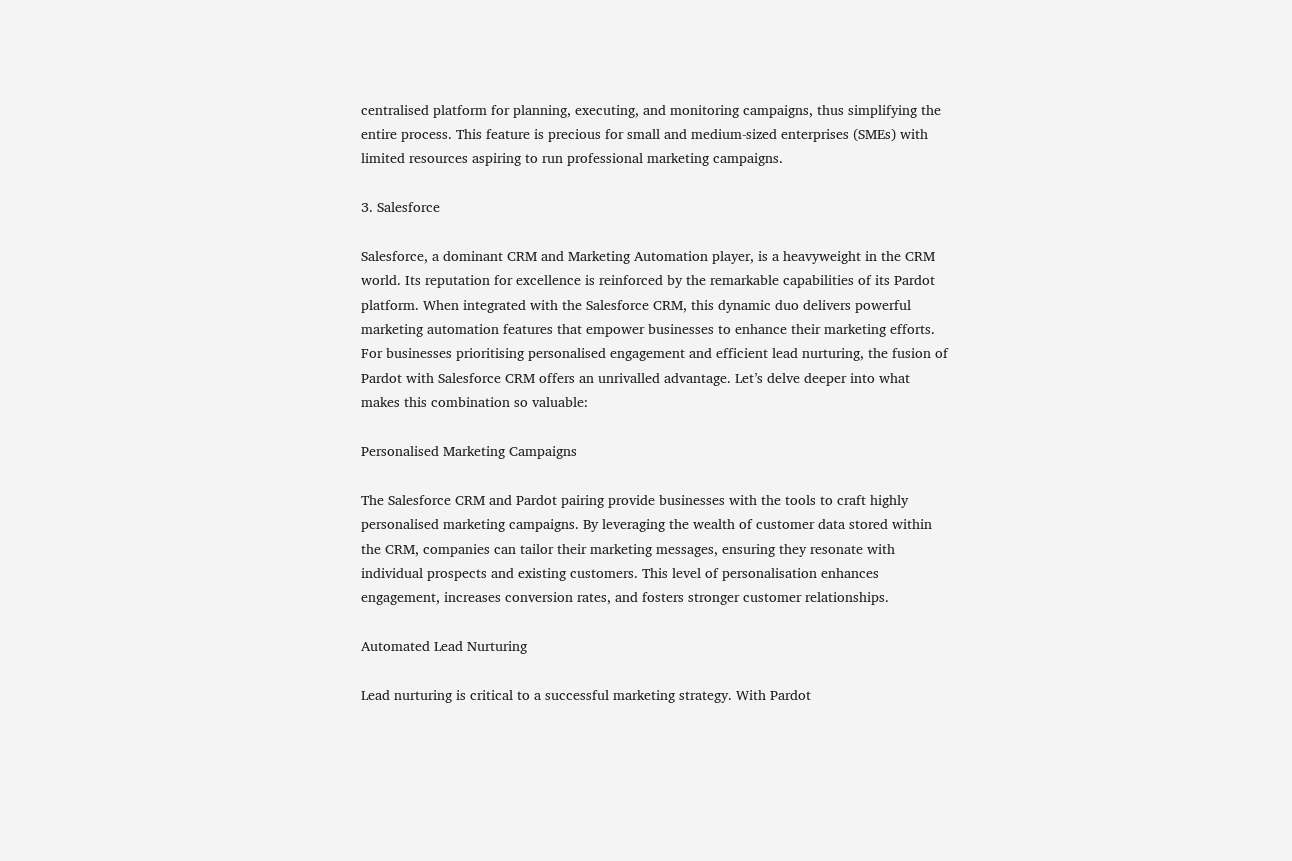centralised platform for planning, executing, and monitoring campaigns, thus simplifying the entire process. This feature is precious for small and medium-sized enterprises (SMEs) with limited resources aspiring to run professional marketing campaigns.

3. Salesforce

Salesforce, a dominant CRM and Marketing Automation player, is a heavyweight in the CRM world. Its reputation for excellence is reinforced by the remarkable capabilities of its Pardot platform. When integrated with the Salesforce CRM, this dynamic duo delivers powerful marketing automation features that empower businesses to enhance their marketing efforts. For businesses prioritising personalised engagement and efficient lead nurturing, the fusion of Pardot with Salesforce CRM offers an unrivalled advantage. Let’s delve deeper into what makes this combination so valuable:

Personalised Marketing Campaigns

The Salesforce CRM and Pardot pairing provide businesses with the tools to craft highly personalised marketing campaigns. By leveraging the wealth of customer data stored within the CRM, companies can tailor their marketing messages, ensuring they resonate with individual prospects and existing customers. This level of personalisation enhances engagement, increases conversion rates, and fosters stronger customer relationships.

Automated Lead Nurturing

Lead nurturing is critical to a successful marketing strategy. With Pardot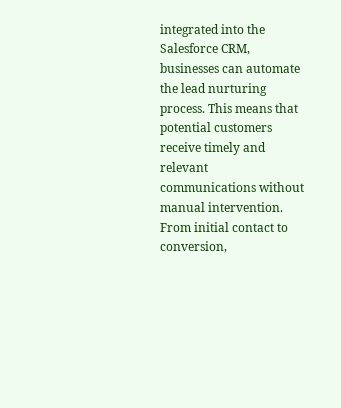integrated into the Salesforce CRM, businesses can automate the lead nurturing process. This means that potential customers receive timely and relevant communications without manual intervention. From initial contact to conversion,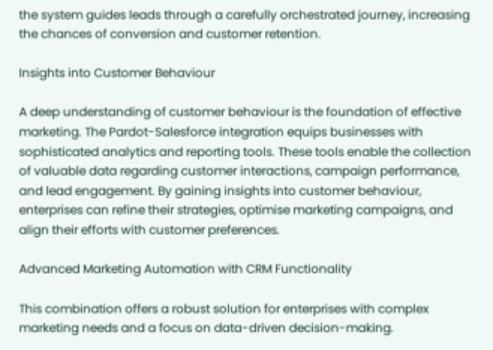the system guides leads through a carefully orchestrated journey, increasing the chances of conversion and customer retention.

Insights into Customer Behaviour

A deep understanding of customer behaviour is the foundation of effective marketing. The Pardot-Salesforce integration equips businesses with sophisticated analytics and reporting tools. These tools enable the collection of valuable data regarding customer interactions, campaign performance, and lead engagement. By gaining insights into customer behaviour, enterprises can refine their strategies, optimise marketing campaigns, and align their efforts with customer preferences.

Advanced Marketing Automation with CRM Functionality

This combination offers a robust solution for enterprises with complex marketing needs and a focus on data-driven decision-making.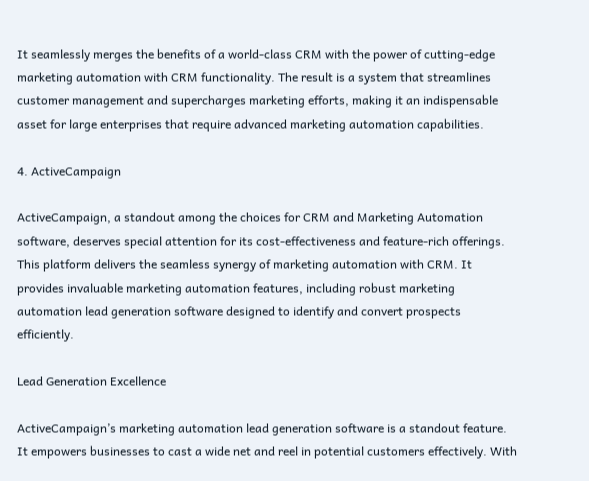It seamlessly merges the benefits of a world-class CRM with the power of cutting-edge marketing automation with CRM functionality. The result is a system that streamlines customer management and supercharges marketing efforts, making it an indispensable asset for large enterprises that require advanced marketing automation capabilities.

4. ActiveCampaign

ActiveCampaign, a standout among the choices for CRM and Marketing Automation software, deserves special attention for its cost-effectiveness and feature-rich offerings. This platform delivers the seamless synergy of marketing automation with CRM. It provides invaluable marketing automation features, including robust marketing automation lead generation software designed to identify and convert prospects efficiently.

Lead Generation Excellence

ActiveCampaign’s marketing automation lead generation software is a standout feature. It empowers businesses to cast a wide net and reel in potential customers effectively. With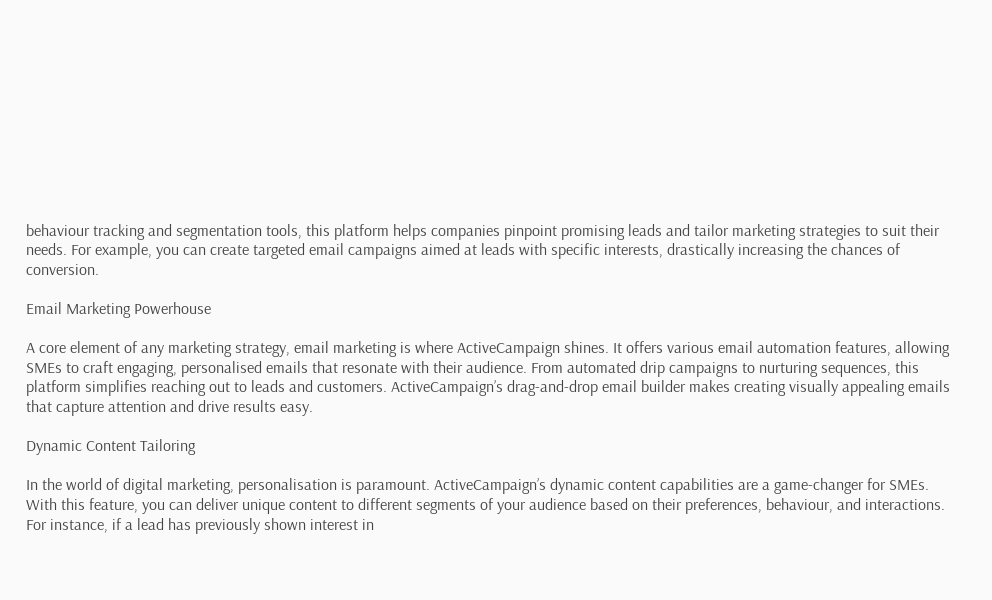behaviour tracking and segmentation tools, this platform helps companies pinpoint promising leads and tailor marketing strategies to suit their needs. For example, you can create targeted email campaigns aimed at leads with specific interests, drastically increasing the chances of conversion.

Email Marketing Powerhouse

A core element of any marketing strategy, email marketing is where ActiveCampaign shines. It offers various email automation features, allowing SMEs to craft engaging, personalised emails that resonate with their audience. From automated drip campaigns to nurturing sequences, this platform simplifies reaching out to leads and customers. ActiveCampaign’s drag-and-drop email builder makes creating visually appealing emails that capture attention and drive results easy.

Dynamic Content Tailoring

In the world of digital marketing, personalisation is paramount. ActiveCampaign’s dynamic content capabilities are a game-changer for SMEs. With this feature, you can deliver unique content to different segments of your audience based on their preferences, behaviour, and interactions. For instance, if a lead has previously shown interest in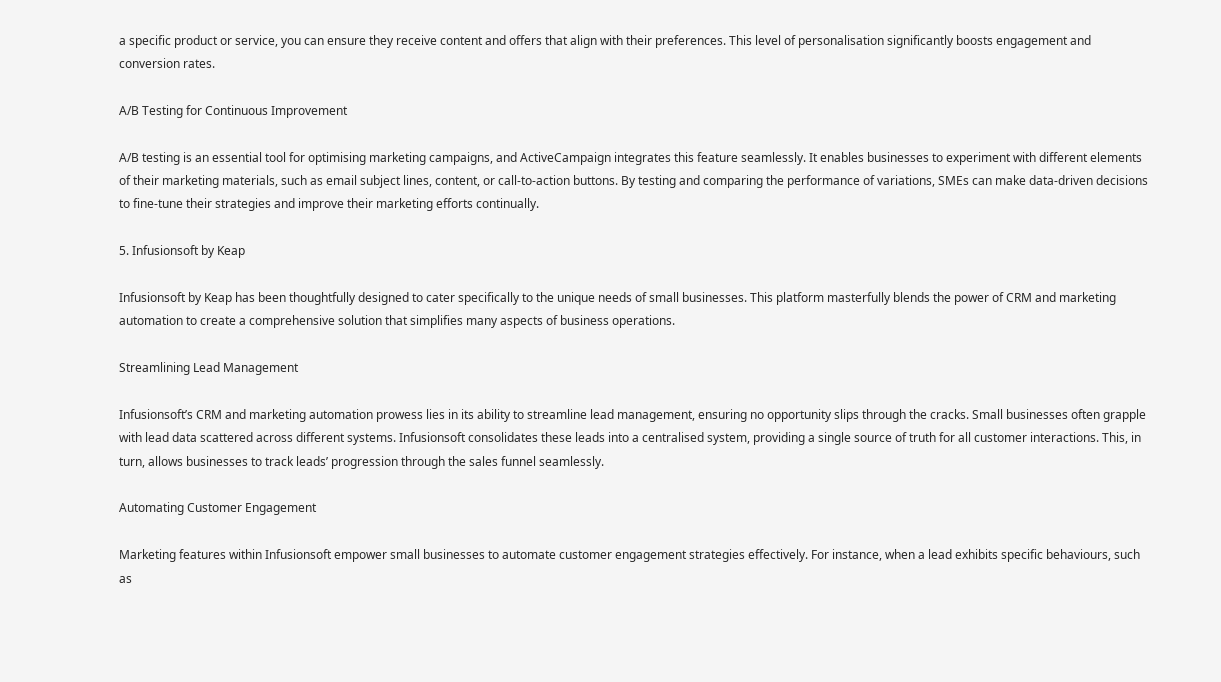a specific product or service, you can ensure they receive content and offers that align with their preferences. This level of personalisation significantly boosts engagement and conversion rates.

A/B Testing for Continuous Improvement

A/B testing is an essential tool for optimising marketing campaigns, and ActiveCampaign integrates this feature seamlessly. It enables businesses to experiment with different elements of their marketing materials, such as email subject lines, content, or call-to-action buttons. By testing and comparing the performance of variations, SMEs can make data-driven decisions to fine-tune their strategies and improve their marketing efforts continually.

5. Infusionsoft by Keap

Infusionsoft by Keap has been thoughtfully designed to cater specifically to the unique needs of small businesses. This platform masterfully blends the power of CRM and marketing automation to create a comprehensive solution that simplifies many aspects of business operations.

Streamlining Lead Management

Infusionsoft’s CRM and marketing automation prowess lies in its ability to streamline lead management, ensuring no opportunity slips through the cracks. Small businesses often grapple with lead data scattered across different systems. Infusionsoft consolidates these leads into a centralised system, providing a single source of truth for all customer interactions. This, in turn, allows businesses to track leads’ progression through the sales funnel seamlessly.

Automating Customer Engagement

Marketing features within Infusionsoft empower small businesses to automate customer engagement strategies effectively. For instance, when a lead exhibits specific behaviours, such as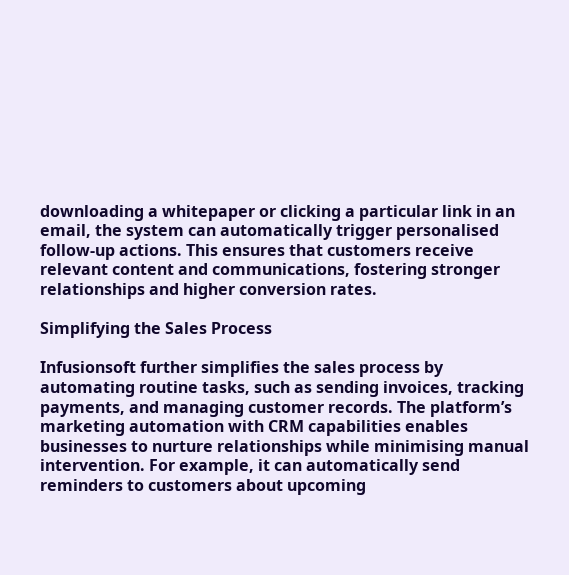downloading a whitepaper or clicking a particular link in an email, the system can automatically trigger personalised follow-up actions. This ensures that customers receive relevant content and communications, fostering stronger relationships and higher conversion rates.

Simplifying the Sales Process

Infusionsoft further simplifies the sales process by automating routine tasks, such as sending invoices, tracking payments, and managing customer records. The platform’s marketing automation with CRM capabilities enables businesses to nurture relationships while minimising manual intervention. For example, it can automatically send reminders to customers about upcoming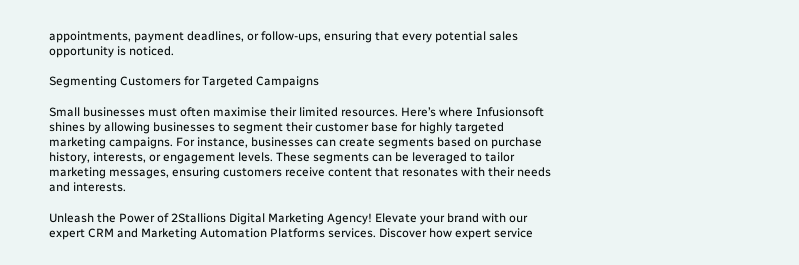appointments, payment deadlines, or follow-ups, ensuring that every potential sales opportunity is noticed.

Segmenting Customers for Targeted Campaigns

Small businesses must often maximise their limited resources. Here’s where Infusionsoft shines by allowing businesses to segment their customer base for highly targeted marketing campaigns. For instance, businesses can create segments based on purchase history, interests, or engagement levels. These segments can be leveraged to tailor marketing messages, ensuring customers receive content that resonates with their needs and interests.

Unleash the Power of 2Stallions Digital Marketing Agency! Elevate your brand with our expert CRM and Marketing Automation Platforms services. Discover how expert service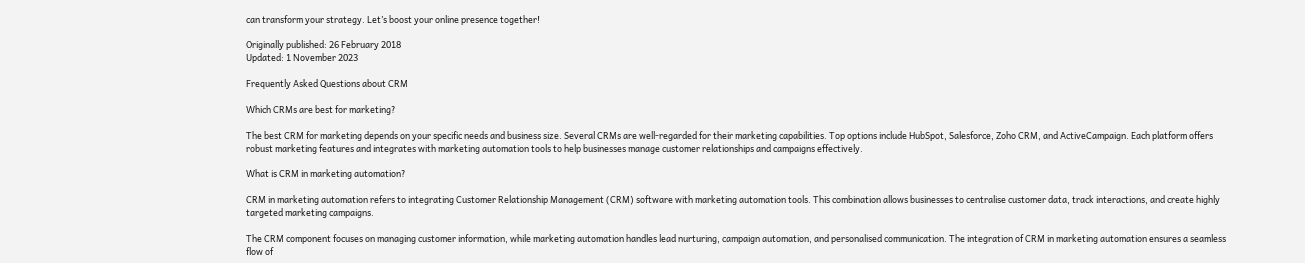can transform your strategy. Let’s boost your online presence together!

Originally published: 26 February 2018
Updated: 1 November 2023

Frequently Asked Questions about CRM

Which CRMs are best for marketing?

The best CRM for marketing depends on your specific needs and business size. Several CRMs are well-regarded for their marketing capabilities. Top options include HubSpot, Salesforce, Zoho CRM, and ActiveCampaign. Each platform offers robust marketing features and integrates with marketing automation tools to help businesses manage customer relationships and campaigns effectively.

What is CRM in marketing automation?

CRM in marketing automation refers to integrating Customer Relationship Management (CRM) software with marketing automation tools. This combination allows businesses to centralise customer data, track interactions, and create highly targeted marketing campaigns.

The CRM component focuses on managing customer information, while marketing automation handles lead nurturing, campaign automation, and personalised communication. The integration of CRM in marketing automation ensures a seamless flow of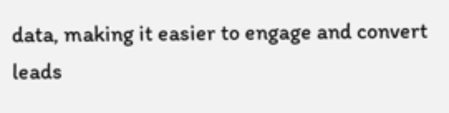data, making it easier to engage and convert leads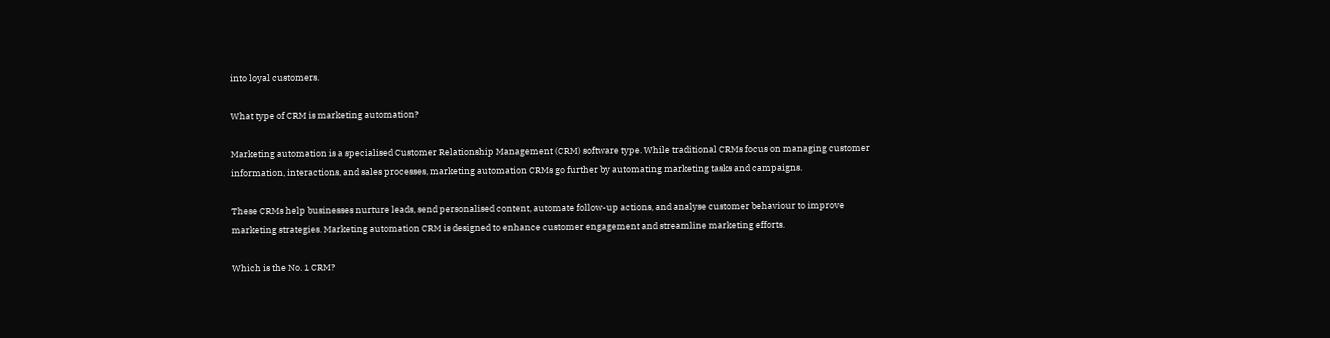into loyal customers.

What type of CRM is marketing automation?

Marketing automation is a specialised Customer Relationship Management (CRM) software type. While traditional CRMs focus on managing customer information, interactions, and sales processes, marketing automation CRMs go further by automating marketing tasks and campaigns.

These CRMs help businesses nurture leads, send personalised content, automate follow-up actions, and analyse customer behaviour to improve marketing strategies. Marketing automation CRM is designed to enhance customer engagement and streamline marketing efforts.

Which is the No. 1 CRM?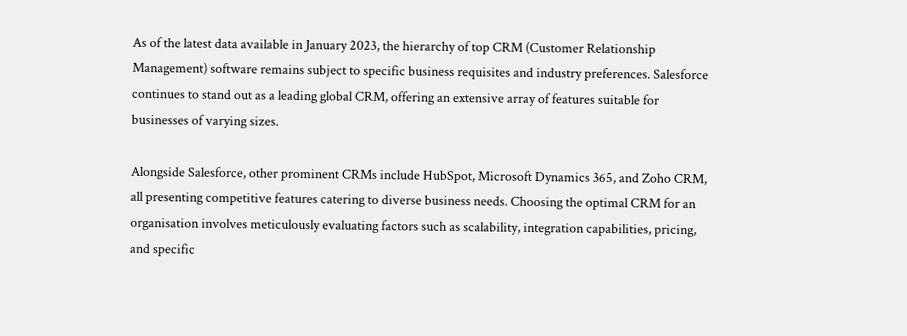As of the latest data available in January 2023, the hierarchy of top CRM (Customer Relationship Management) software remains subject to specific business requisites and industry preferences. Salesforce continues to stand out as a leading global CRM, offering an extensive array of features suitable for businesses of varying sizes.

Alongside Salesforce, other prominent CRMs include HubSpot, Microsoft Dynamics 365, and Zoho CRM, all presenting competitive features catering to diverse business needs. Choosing the optimal CRM for an organisation involves meticulously evaluating factors such as scalability, integration capabilities, pricing, and specific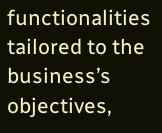functionalities tailored to the business’s objectives,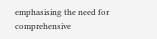emphasising the need for comprehensive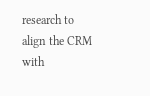research to align the CRM with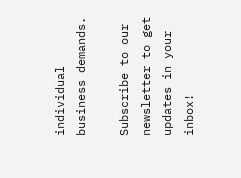individual business demands.

Subscribe to our newsletter to get updates in your inbox!